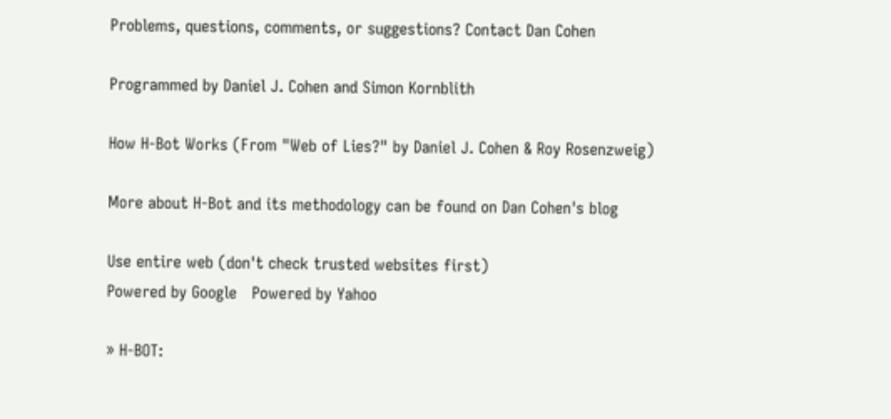Problems, questions, comments, or suggestions? Contact Dan Cohen

Programmed by Daniel J. Cohen and Simon Kornblith

How H-Bot Works (From "Web of Lies?" by Daniel J. Cohen & Roy Rosenzweig)

More about H-Bot and its methodology can be found on Dan Cohen's blog

Use entire web (don't check trusted websites first)
Powered by Google   Powered by Yahoo

» H-BOT: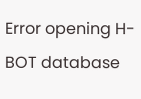Error opening H-BOT database